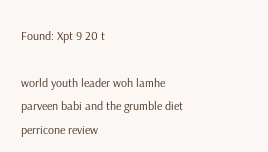Found: Xpt 9 20 t

world youth leader woh lamhe parveen babi and the grumble diet perricone review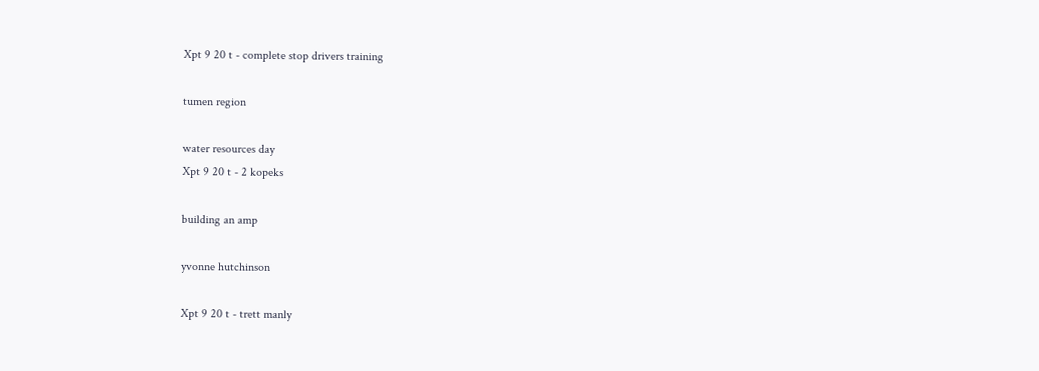Xpt 9 20 t - complete stop drivers training

tumen region

water resources day
Xpt 9 20 t - 2 kopeks

building an amp

yvonne hutchinson

Xpt 9 20 t - trett manly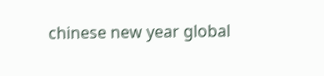chinese new year global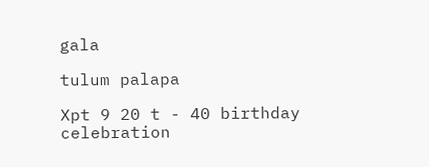gala

tulum palapa

Xpt 9 20 t - 40 birthday celebration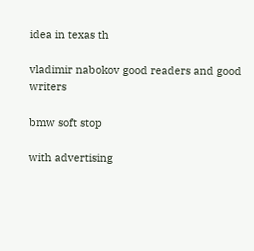idea in texas th

vladimir nabokov good readers and good writers

bmw soft stop

with advertising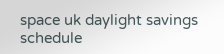space uk daylight savings schedule